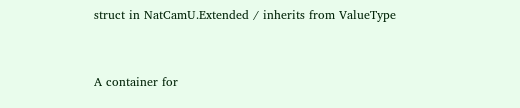struct in NatCamU.Extended / inherits from ValueType


A container for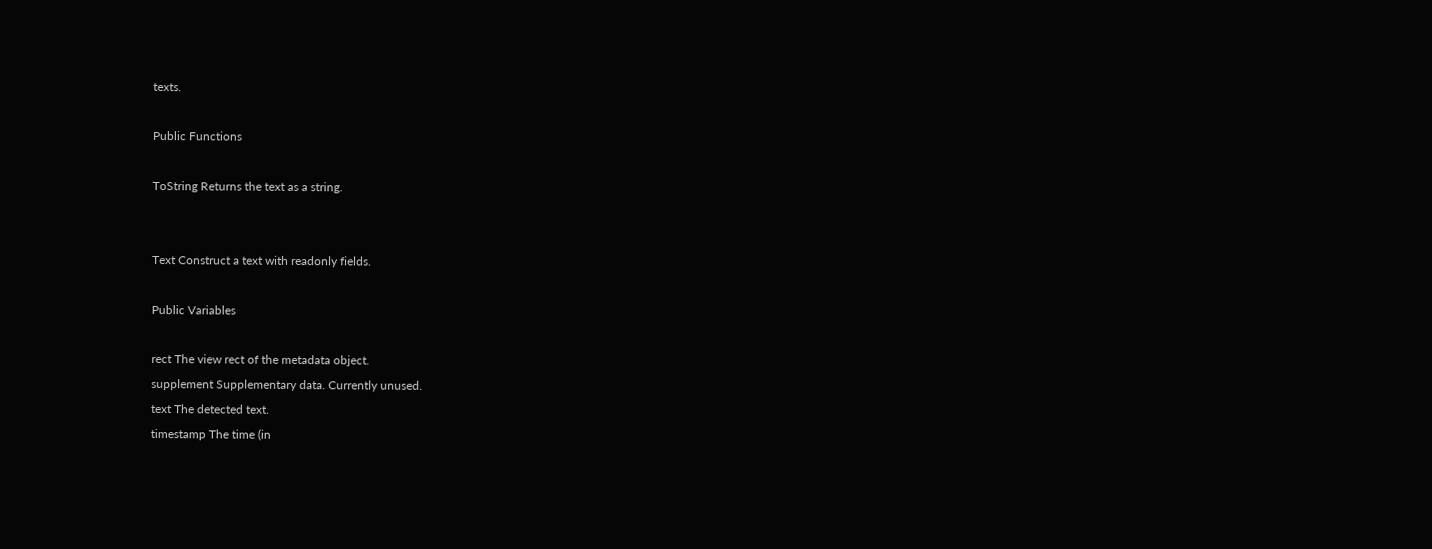texts.

Public Functions

ToString Returns the text as a string.


Text Construct a text with readonly fields.

Public Variables

rect The view rect of the metadata object.
supplement Supplementary data. Currently unused.
text The detected text.
timestamp The time (in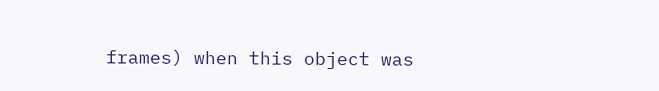frames) when this object was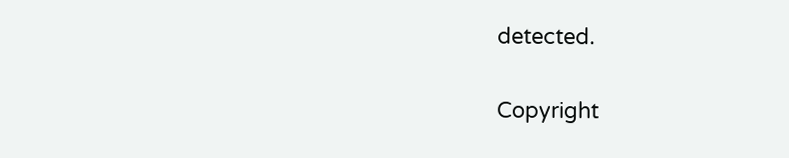detected.

Copyright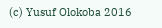(c) Yusuf Olokoba 2016